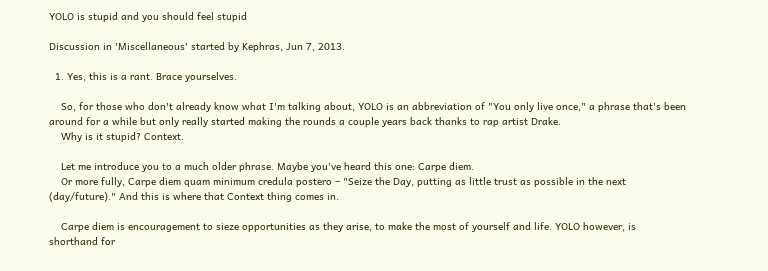YOLO is stupid and you should feel stupid

Discussion in 'Miscellaneous' started by Kephras, Jun 7, 2013.

  1. Yes, this is a rant. Brace yourselves.

    So, for those who don't already know what I'm talking about, YOLO is an abbreviation of "You only live once," a phrase that's been around for a while but only really started making the rounds a couple years back thanks to rap artist Drake.
    Why is it stupid? Context.

    Let me introduce you to a much older phrase. Maybe you've heard this one: Carpe diem.
    Or more fully, Carpe diem quam minimum credula postero – "Seize the Day, putting as little trust as possible in the next (day/future)." And this is where that Context thing comes in.

    Carpe diem is encouragement to sieze opportunities as they arise, to make the most of yourself and life. YOLO however, is shorthand for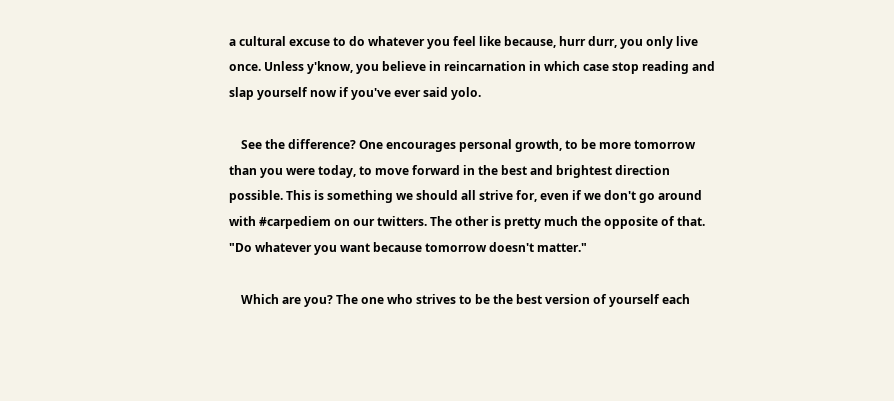a cultural excuse to do whatever you feel like because, hurr durr, you only live once. Unless y'know, you believe in reincarnation in which case stop reading and slap yourself now if you've ever said yolo.

    See the difference? One encourages personal growth, to be more tomorrow than you were today, to move forward in the best and brightest direction possible. This is something we should all strive for, even if we don't go around with #carpediem on our twitters. The other is pretty much the opposite of that. "Do whatever you want because tomorrow doesn't matter."

    Which are you? The one who strives to be the best version of yourself each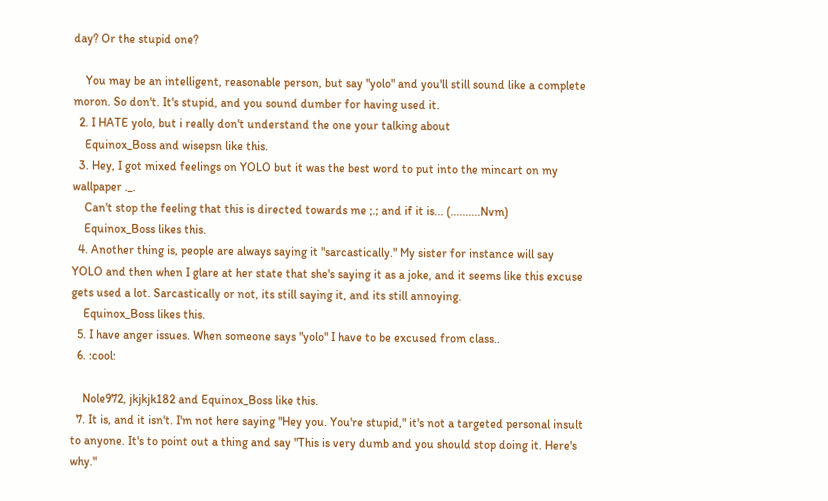day? Or the stupid one?

    You may be an intelligent, reasonable person, but say "yolo" and you'll still sound like a complete moron. So don't. It's stupid, and you sound dumber for having used it.
  2. I HATE yolo, but i really don't understand the one your talking about
    Equinox_Boss and wisepsn like this.
  3. Hey, I got mixed feelings on YOLO but it was the best word to put into the mincart on my wallpaper ._.
    Can't stop the feeling that this is directed towards me ;.; and if it is... (..........Nvm)
    Equinox_Boss likes this.
  4. Another thing is, people are always saying it "sarcastically." My sister for instance will say YOLO and then when I glare at her state that she's saying it as a joke, and it seems like this excuse gets used a lot. Sarcastically or not, its still saying it, and its still annoying.
    Equinox_Boss likes this.
  5. I have anger issues. When someone says "yolo" I have to be excused from class..
  6. :cool:

    Nole972, jkjkjk182 and Equinox_Boss like this.
  7. It is, and it isn't. I'm not here saying "Hey you. You're stupid," it's not a targeted personal insult to anyone. It's to point out a thing and say "This is very dumb and you should stop doing it. Here's why."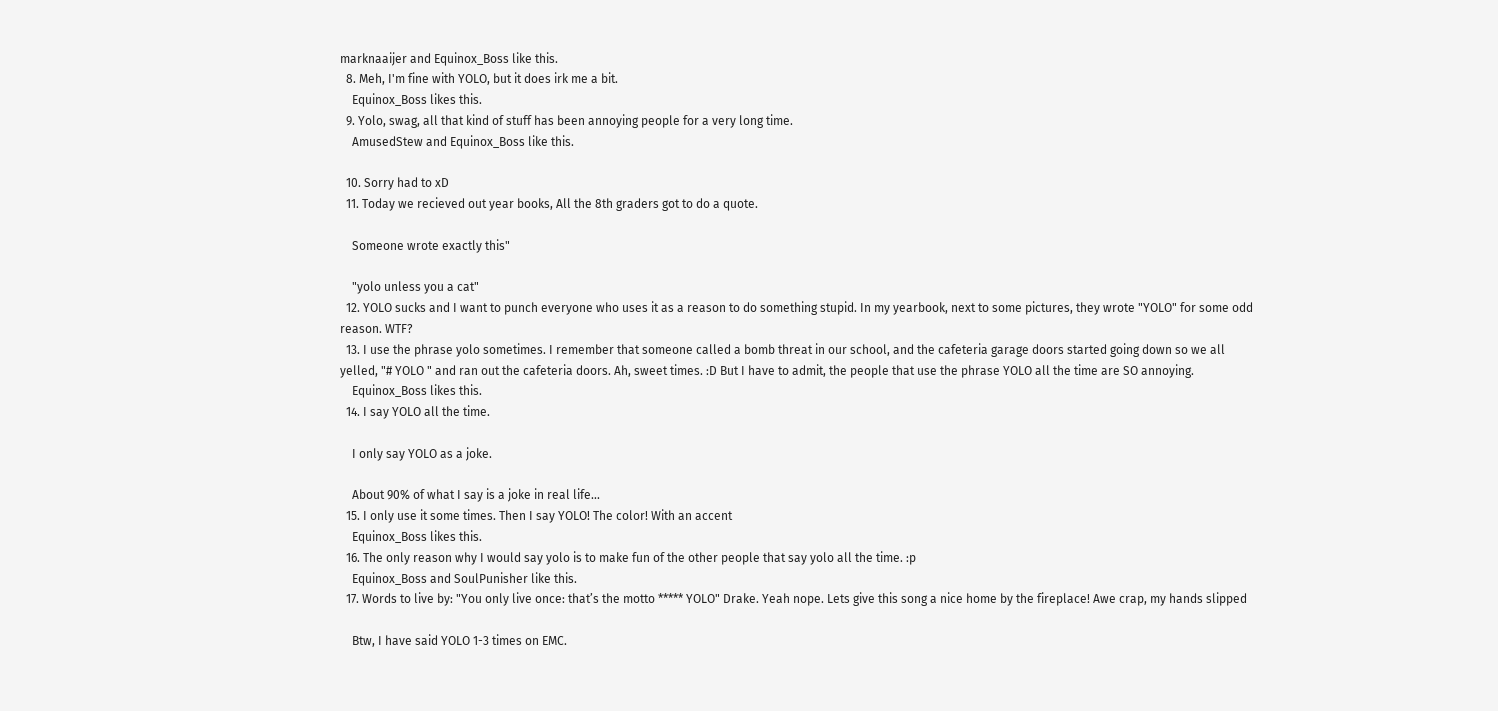marknaaijer and Equinox_Boss like this.
  8. Meh, I'm fine with YOLO, but it does irk me a bit.
    Equinox_Boss likes this.
  9. Yolo, swag, all that kind of stuff has been annoying people for a very long time.
    AmusedStew and Equinox_Boss like this.

  10. Sorry had to xD
  11. Today we recieved out year books, All the 8th graders got to do a quote.

    Someone wrote exactly this"

    "yolo unless you a cat"
  12. YOLO sucks and I want to punch everyone who uses it as a reason to do something stupid. In my yearbook, next to some pictures, they wrote "YOLO" for some odd reason. WTF?
  13. I use the phrase yolo sometimes. I remember that someone called a bomb threat in our school, and the cafeteria garage doors started going down so we all yelled, "# YOLO " and ran out the cafeteria doors. Ah, sweet times. :D But I have to admit, the people that use the phrase YOLO all the time are SO annoying.
    Equinox_Boss likes this.
  14. I say YOLO all the time.

    I only say YOLO as a joke.

    About 90% of what I say is a joke in real life...
  15. I only use it some times. Then I say YOLO! The color! With an accent
    Equinox_Boss likes this.
  16. The only reason why I would say yolo is to make fun of the other people that say yolo all the time. :p
    Equinox_Boss and SoulPunisher like this.
  17. Words to live by: "You only live once: that’s the motto ***** YOLO" Drake. Yeah nope. Lets give this song a nice home by the fireplace! Awe crap, my hands slipped

    Btw, I have said YOLO 1-3 times on EMC.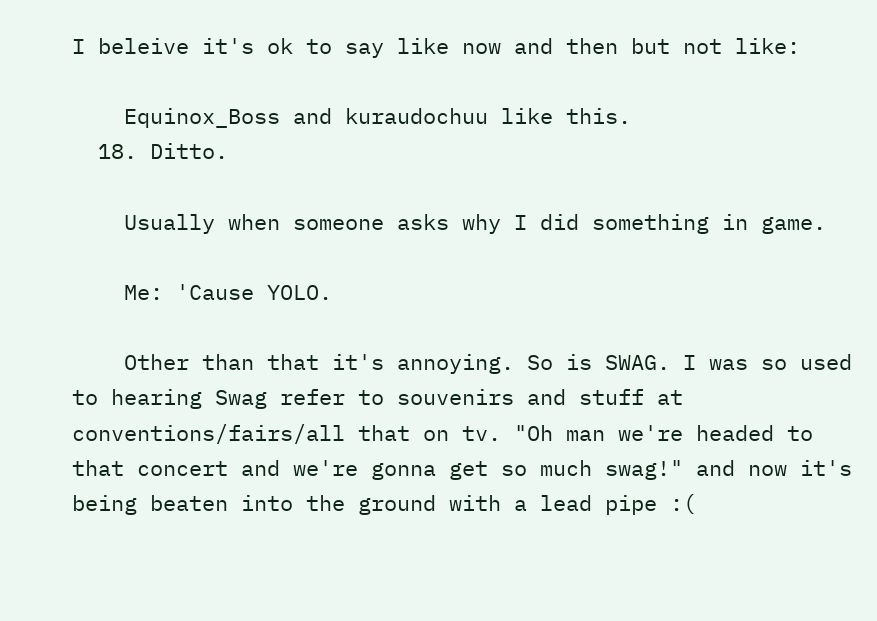I beleive it's ok to say like now and then but not like:

    Equinox_Boss and kuraudochuu like this.
  18. Ditto.

    Usually when someone asks why I did something in game.

    Me: 'Cause YOLO.

    Other than that it's annoying. So is SWAG. I was so used to hearing Swag refer to souvenirs and stuff at conventions/fairs/all that on tv. "Oh man we're headed to that concert and we're gonna get so much swag!" and now it's being beaten into the ground with a lead pipe :(